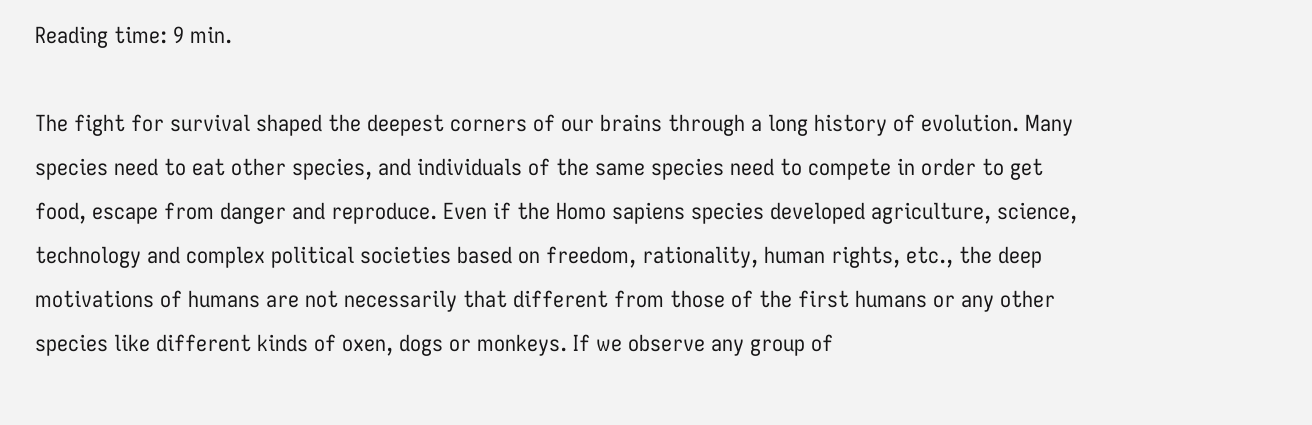Reading time: 9 min.

The fight for survival shaped the deepest corners of our brains through a long history of evolution. Many species need to eat other species, and individuals of the same species need to compete in order to get food, escape from danger and reproduce. Even if the Homo sapiens species developed agriculture, science, technology and complex political societies based on freedom, rationality, human rights, etc., the deep motivations of humans are not necessarily that different from those of the first humans or any other species like different kinds of oxen, dogs or monkeys. If we observe any group of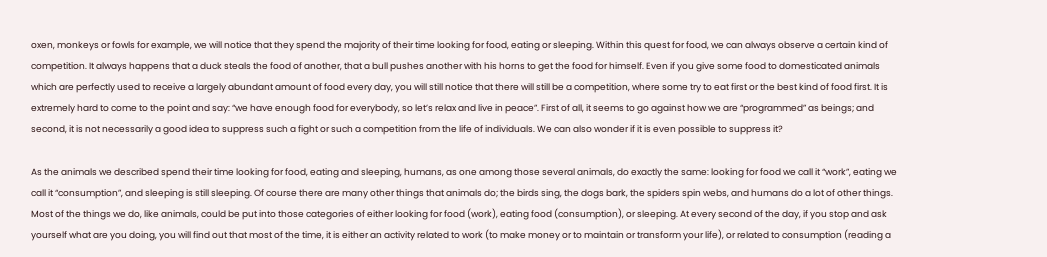oxen, monkeys or fowls for example, we will notice that they spend the majority of their time looking for food, eating or sleeping. Within this quest for food, we can always observe a certain kind of competition. It always happens that a duck steals the food of another, that a bull pushes another with his horns to get the food for himself. Even if you give some food to domesticated animals which are perfectly used to receive a largely abundant amount of food every day, you will still notice that there will still be a competition, where some try to eat first or the best kind of food first. It is extremely hard to come to the point and say: “we have enough food for everybody, so let’s relax and live in peace”. First of all, it seems to go against how we are “programmed” as beings; and second, it is not necessarily a good idea to suppress such a fight or such a competition from the life of individuals. We can also wonder if it is even possible to suppress it?

As the animals we described spend their time looking for food, eating and sleeping, humans, as one among those several animals, do exactly the same: looking for food we call it “work”, eating we call it “consumption”, and sleeping is still sleeping. Of course there are many other things that animals do; the birds sing, the dogs bark, the spiders spin webs, and humans do a lot of other things. Most of the things we do, like animals, could be put into those categories of either looking for food (work), eating food (consumption), or sleeping. At every second of the day, if you stop and ask yourself what are you doing, you will find out that most of the time, it is either an activity related to work (to make money or to maintain or transform your life), or related to consumption (reading a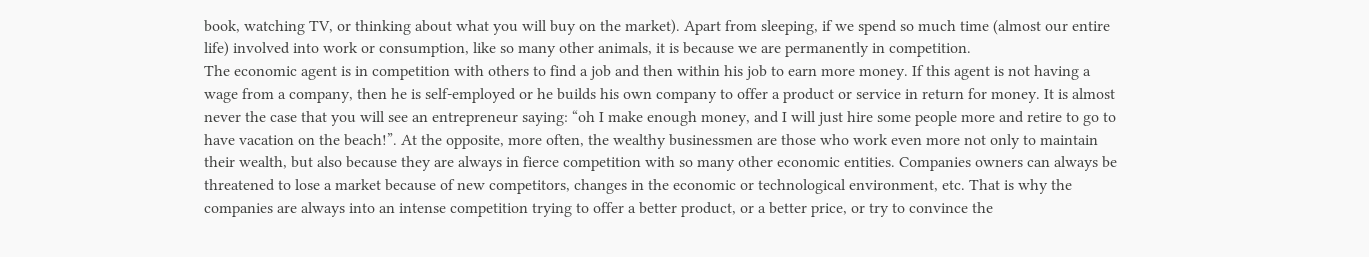book, watching TV, or thinking about what you will buy on the market). Apart from sleeping, if we spend so much time (almost our entire life) involved into work or consumption, like so many other animals, it is because we are permanently in competition.
The economic agent is in competition with others to find a job and then within his job to earn more money. If this agent is not having a wage from a company, then he is self-employed or he builds his own company to offer a product or service in return for money. It is almost never the case that you will see an entrepreneur saying: “oh I make enough money, and I will just hire some people more and retire to go to have vacation on the beach!”. At the opposite, more often, the wealthy businessmen are those who work even more not only to maintain their wealth, but also because they are always in fierce competition with so many other economic entities. Companies owners can always be threatened to lose a market because of new competitors, changes in the economic or technological environment, etc. That is why the companies are always into an intense competition trying to offer a better product, or a better price, or try to convince the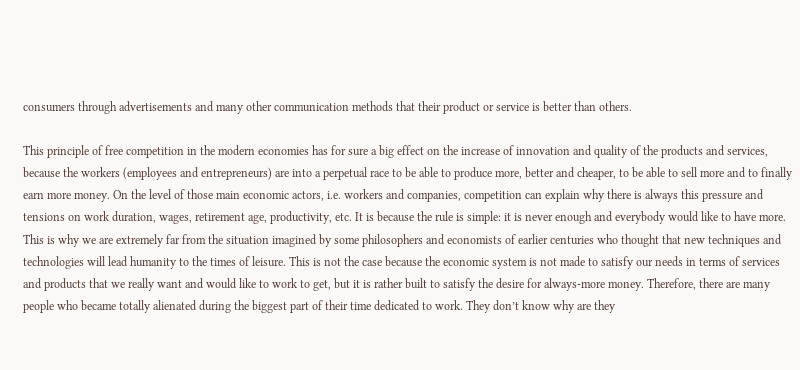consumers through advertisements and many other communication methods that their product or service is better than others.

This principle of free competition in the modern economies has for sure a big effect on the increase of innovation and quality of the products and services, because the workers (employees and entrepreneurs) are into a perpetual race to be able to produce more, better and cheaper, to be able to sell more and to finally earn more money. On the level of those main economic actors, i.e. workers and companies, competition can explain why there is always this pressure and tensions on work duration, wages, retirement age, productivity, etc. It is because the rule is simple: it is never enough and everybody would like to have more. This is why we are extremely far from the situation imagined by some philosophers and economists of earlier centuries who thought that new techniques and technologies will lead humanity to the times of leisure. This is not the case because the economic system is not made to satisfy our needs in terms of services and products that we really want and would like to work to get, but it is rather built to satisfy the desire for always-more money. Therefore, there are many people who became totally alienated during the biggest part of their time dedicated to work. They don’t know why are they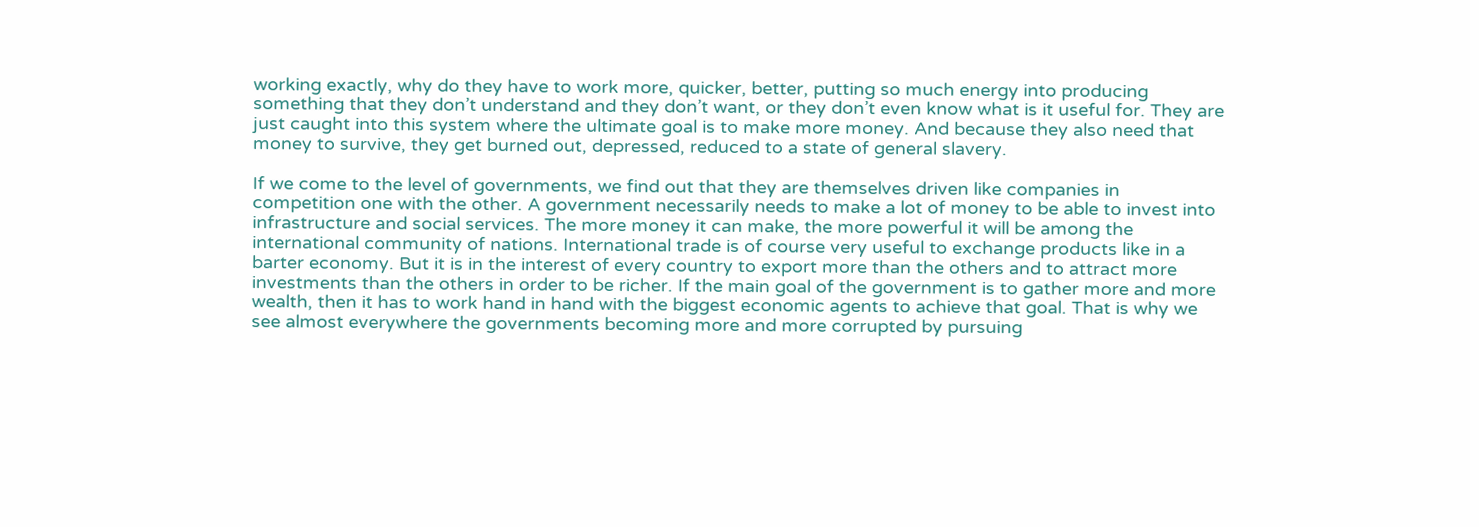working exactly, why do they have to work more, quicker, better, putting so much energy into producing something that they don’t understand and they don’t want, or they don’t even know what is it useful for. They are just caught into this system where the ultimate goal is to make more money. And because they also need that money to survive, they get burned out, depressed, reduced to a state of general slavery.

If we come to the level of governments, we find out that they are themselves driven like companies in competition one with the other. A government necessarily needs to make a lot of money to be able to invest into infrastructure and social services. The more money it can make, the more powerful it will be among the international community of nations. International trade is of course very useful to exchange products like in a barter economy. But it is in the interest of every country to export more than the others and to attract more investments than the others in order to be richer. If the main goal of the government is to gather more and more wealth, then it has to work hand in hand with the biggest economic agents to achieve that goal. That is why we see almost everywhere the governments becoming more and more corrupted by pursuing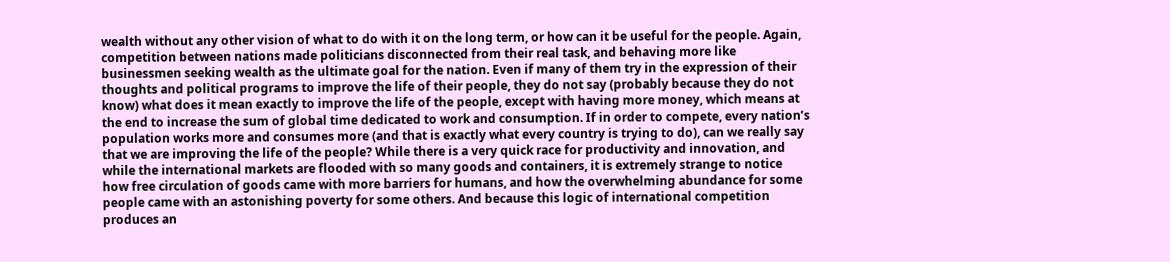wealth without any other vision of what to do with it on the long term, or how can it be useful for the people. Again, competition between nations made politicians disconnected from their real task, and behaving more like businessmen seeking wealth as the ultimate goal for the nation. Even if many of them try in the expression of their thoughts and political programs to improve the life of their people, they do not say (probably because they do not know) what does it mean exactly to improve the life of the people, except with having more money, which means at the end to increase the sum of global time dedicated to work and consumption. If in order to compete, every nation’s population works more and consumes more (and that is exactly what every country is trying to do), can we really say that we are improving the life of the people? While there is a very quick race for productivity and innovation, and while the international markets are flooded with so many goods and containers, it is extremely strange to notice how free circulation of goods came with more barriers for humans, and how the overwhelming abundance for some people came with an astonishing poverty for some others. And because this logic of international competition produces an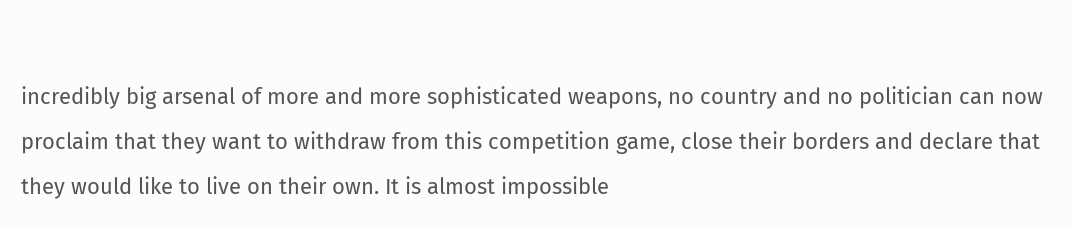incredibly big arsenal of more and more sophisticated weapons, no country and no politician can now proclaim that they want to withdraw from this competition game, close their borders and declare that they would like to live on their own. It is almost impossible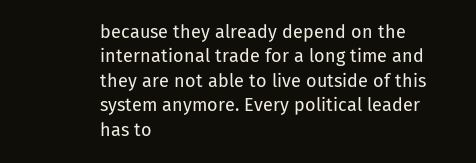because they already depend on the international trade for a long time and they are not able to live outside of this system anymore. Every political leader has to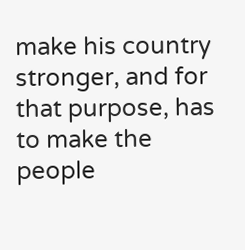make his country stronger, and for that purpose, has to make the people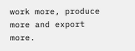work more, produce more and export more.